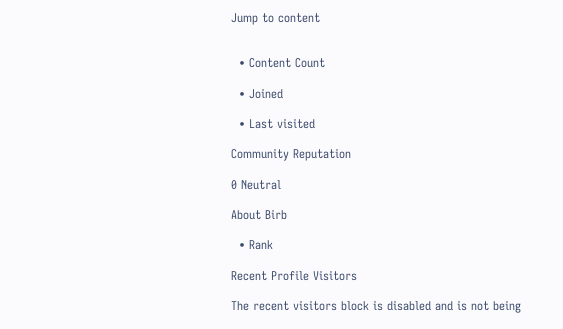Jump to content


  • Content Count

  • Joined

  • Last visited

Community Reputation

0 Neutral

About Birb

  • Rank

Recent Profile Visitors

The recent visitors block is disabled and is not being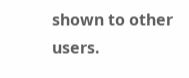shown to other users.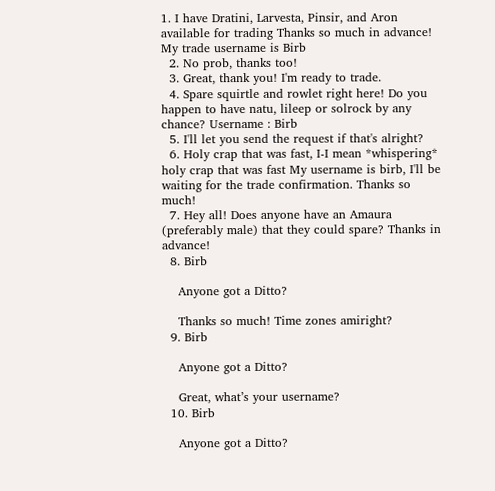1. I have Dratini, Larvesta, Pinsir, and Aron available for trading Thanks so much in advance! My trade username is Birb
  2. No prob, thanks too!
  3. Great, thank you! I'm ready to trade.
  4. Spare squirtle and rowlet right here! Do you happen to have natu, lileep or solrock by any chance? Username : Birb
  5. I'll let you send the request if that's alright?
  6. Holy crap that was fast, I-I mean *whispering* holy crap that was fast My username is birb, I'll be waiting for the trade confirmation. Thanks so much!
  7. Hey all! Does anyone have an Amaura (preferably male) that they could spare? Thanks in advance!
  8. Birb

    Anyone got a Ditto?

    Thanks so much! Time zones amiright?
  9. Birb

    Anyone got a Ditto?

    Great, what’s your username?
  10. Birb

    Anyone got a Ditto?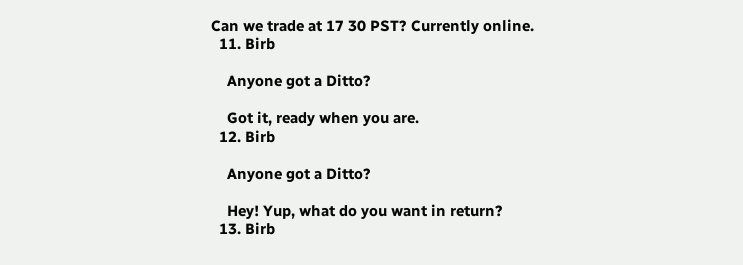Can we trade at 17 30 PST? Currently online.
  11. Birb

    Anyone got a Ditto?

    Got it, ready when you are.
  12. Birb

    Anyone got a Ditto?

    Hey! Yup, what do you want in return?
  13. Birb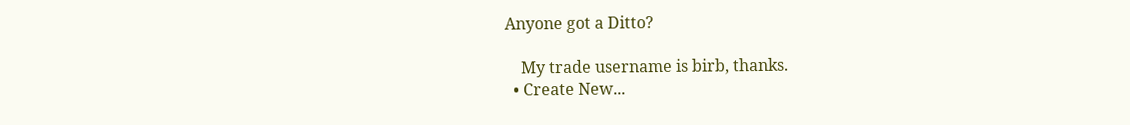Anyone got a Ditto?

    My trade username is birb, thanks.
  • Create New...